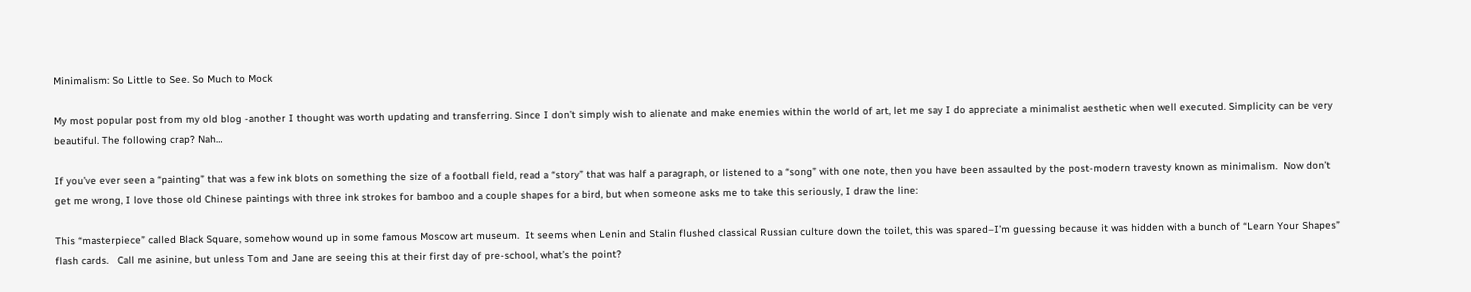Minimalism: So Little to See. So Much to Mock

My most popular post from my old blog -another I thought was worth updating and transferring. Since I don’t simply wish to alienate and make enemies within the world of art, let me say I do appreciate a minimalist aesthetic when well executed. Simplicity can be very beautiful. The following crap? Nah…

If you’ve ever seen a “painting” that was a few ink blots on something the size of a football field, read a “story” that was half a paragraph, or listened to a “song” with one note, then you have been assaulted by the post-modern travesty known as minimalism.  Now don’t get me wrong, I love those old Chinese paintings with three ink strokes for bamboo and a couple shapes for a bird, but when someone asks me to take this seriously, I draw the line:

This “masterpiece” called Black Square, somehow wound up in some famous Moscow art museum.  It seems when Lenin and Stalin flushed classical Russian culture down the toilet, this was spared–I’m guessing because it was hidden with a bunch of “Learn Your Shapes” flash cards.   Call me asinine, but unless Tom and Jane are seeing this at their first day of pre-school, what’s the point?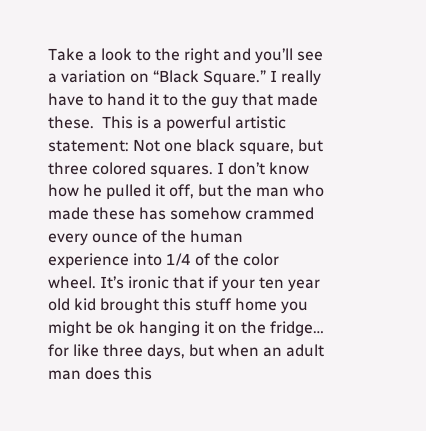Take a look to the right and you’ll see a variation on “Black Square.” I really have to hand it to the guy that made these.  This is a powerful artistic statement: Not one black square, but three colored squares. I don’t know how he pulled it off, but the man who made these has somehow crammed every ounce of the human experience into 1/4 of the color wheel. It’s ironic that if your ten year old kid brought this stuff home you might be ok hanging it on the fridge… for like three days, but when an adult man does this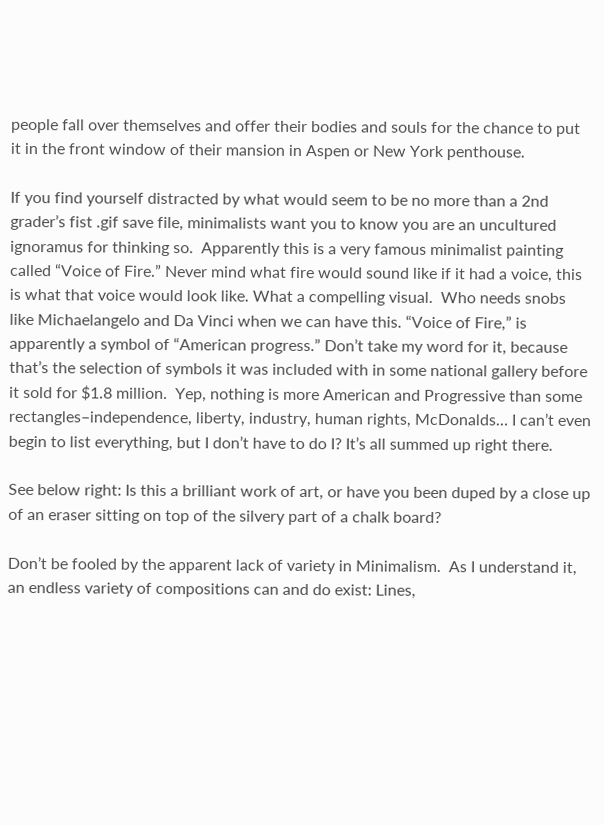people fall over themselves and offer their bodies and souls for the chance to put it in the front window of their mansion in Aspen or New York penthouse.

If you find yourself distracted by what would seem to be no more than a 2nd grader’s fist .gif save file, minimalists want you to know you are an uncultured ignoramus for thinking so.  Apparently this is a very famous minimalist painting called “Voice of Fire.” Never mind what fire would sound like if it had a voice, this is what that voice would look like. What a compelling visual.  Who needs snobs like Michaelangelo and Da Vinci when we can have this. “Voice of Fire,” is apparently a symbol of “American progress.” Don’t take my word for it, because that’s the selection of symbols it was included with in some national gallery before it sold for $1.8 million.  Yep, nothing is more American and Progressive than some rectangles–independence, liberty, industry, human rights, McDonalds… I can’t even begin to list everything, but I don’t have to do I? It’s all summed up right there.

See below right: Is this a brilliant work of art, or have you been duped by a close up of an eraser sitting on top of the silvery part of a chalk board?

Don’t be fooled by the apparent lack of variety in Minimalism.  As I understand it, an endless variety of compositions can and do exist: Lines,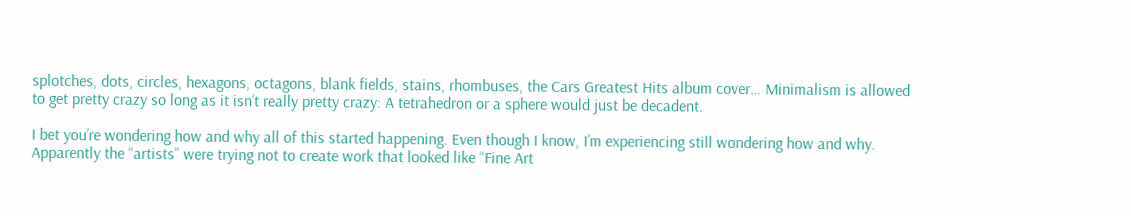splotches, dots, circles, hexagons, octagons, blank fields, stains, rhombuses, the Cars Greatest Hits album cover… Minimalism is allowed to get pretty crazy so long as it isn’t really pretty crazy: A tetrahedron or a sphere would just be decadent.

I bet you’re wondering how and why all of this started happening. Even though I know, I’m experiencing still wondering how and why. Apparently the “artists” were trying not to create work that looked like “Fine Art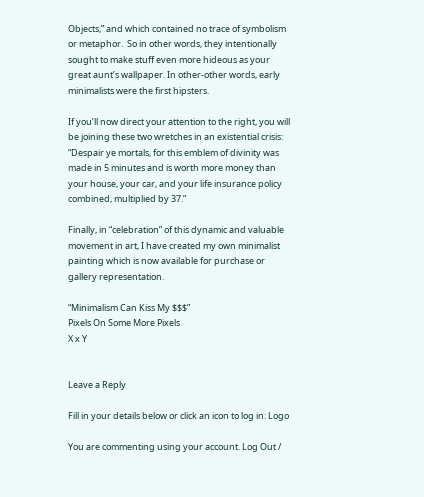Objects,” and which contained no trace of symbolism or metaphor.  So in other words, they intentionally sought to make stuff even more hideous as your great aunt’s wallpaper. In other-other words, early minimalists were the first hipsters.

If you’ll now direct your attention to the right, you will be joining these two wretches in an existential crisis: “Despair ye mortals, for this emblem of divinity was made in 5 minutes and is worth more money than your house, your car, and your life insurance policy combined, multiplied by 37.”

Finally, in “celebration” of this dynamic and valuable movement in art, I have created my own minimalist painting which is now available for purchase or gallery representation.

“Minimalism Can Kiss My $$$”
Pixels On Some More Pixels
X x Y


Leave a Reply

Fill in your details below or click an icon to log in: Logo

You are commenting using your account. Log Out /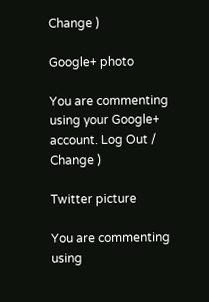Change )

Google+ photo

You are commenting using your Google+ account. Log Out /  Change )

Twitter picture

You are commenting using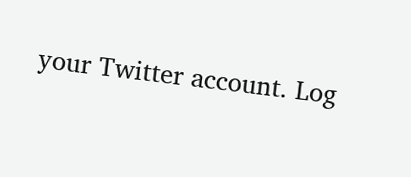your Twitter account. Log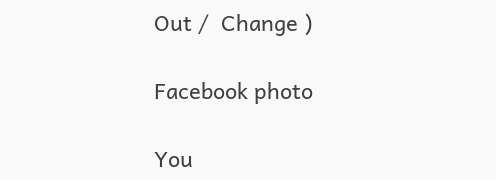Out /  Change )

Facebook photo

You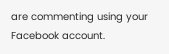are commenting using your Facebook account.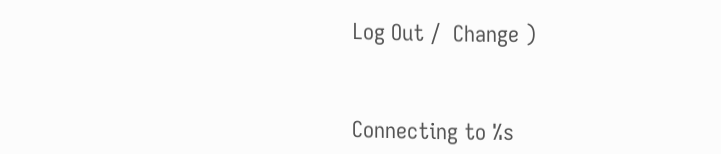Log Out /  Change )


Connecting to %s